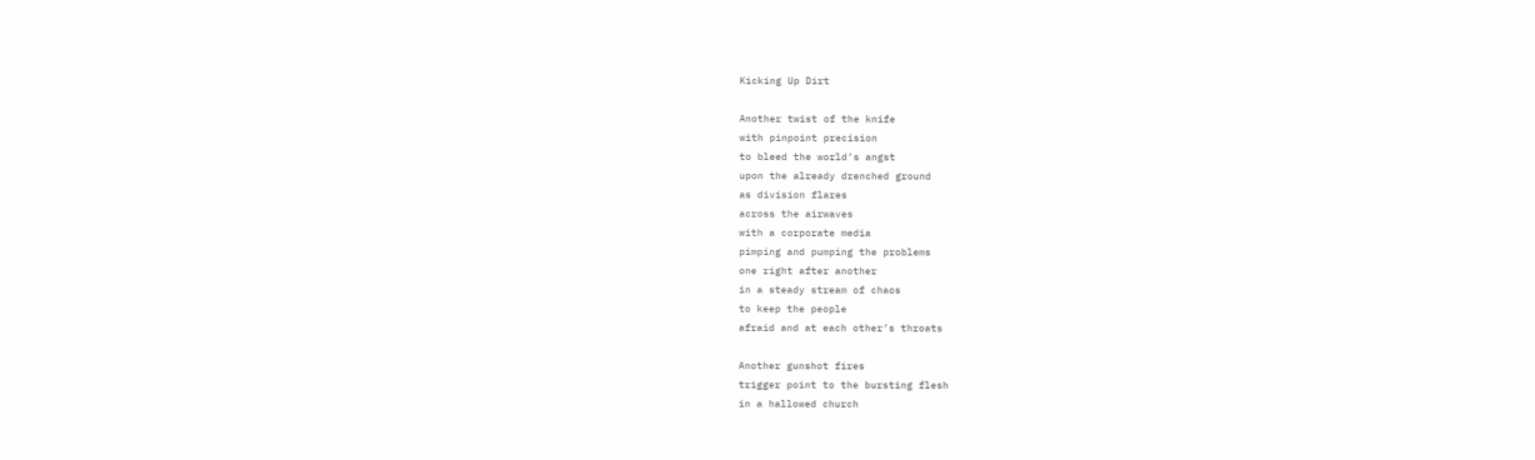Kicking Up Dirt

Another twist of the knife
with pinpoint precision
to bleed the world’s angst
upon the already drenched ground
as division flares
across the airwaves
with a corporate media
pimping and pumping the problems
one right after another
in a steady stream of chaos
to keep the people
afraid and at each other’s throats

Another gunshot fires
trigger point to the bursting flesh
in a hallowed church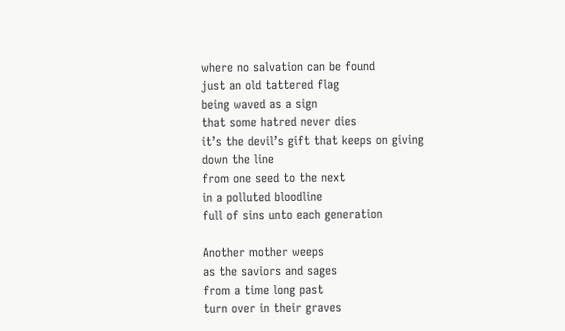where no salvation can be found
just an old tattered flag
being waved as a sign
that some hatred never dies
it’s the devil’s gift that keeps on giving
down the line
from one seed to the next
in a polluted bloodline
full of sins unto each generation

Another mother weeps
as the saviors and sages
from a time long past
turn over in their graves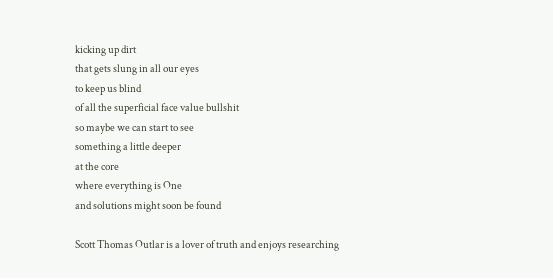kicking up dirt
that gets slung in all our eyes
to keep us blind
of all the superficial face value bullshit
so maybe we can start to see
something a little deeper
at the core
where everything is One
and solutions might soon be found

Scott Thomas Outlar is a lover of truth and enjoys researching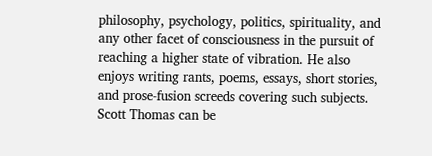philosophy, psychology, politics, spirituality, and any other facet of consciousness in the pursuit of reaching a higher state of vibration. He also enjoys writing rants, poems, essays, short stories, and prose-fusion screeds covering such subjects. Scott Thomas can be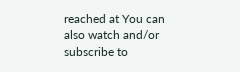reached at You can also watch and/or subscribe to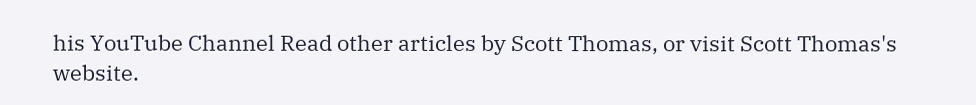his YouTube Channel Read other articles by Scott Thomas, or visit Scott Thomas's website.